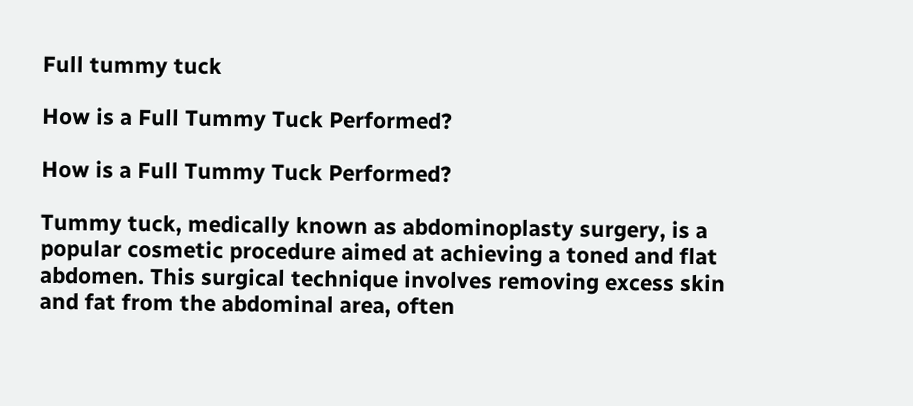Full tummy tuck

How is a Full Tummy Tuck Performed?

How is a Full Tummy Tuck Performed?

Tummy tuck, medically known as abdominoplasty surgery, is a popular cosmetic procedure aimed at achieving a toned and flat abdomen. This surgical technique involves removing excess skin and fat from the abdominal area, often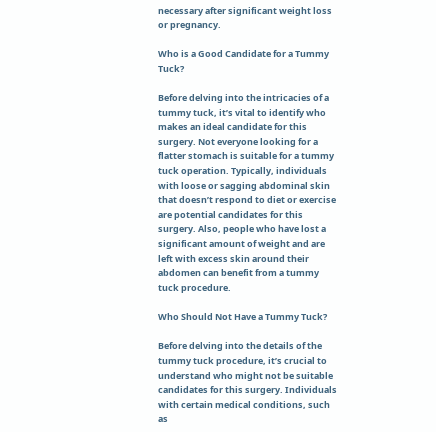necessary after significant weight loss or pregnancy.

Who is a Good Candidate for a Tummy Tuck?

Before delving into the intricacies of a tummy tuck, it’s vital to identify who makes an ideal candidate for this surgery. Not everyone looking for a flatter stomach is suitable for a tummy tuck operation. Typically, individuals with loose or sagging abdominal skin that doesn’t respond to diet or exercise are potential candidates for this surgery. Also, people who have lost a significant amount of weight and are left with excess skin around their abdomen can benefit from a tummy tuck procedure.

Who Should Not Have a Tummy Tuck?

Before delving into the details of the tummy tuck procedure, it’s crucial to understand who might not be suitable candidates for this surgery. Individuals with certain medical conditions, such as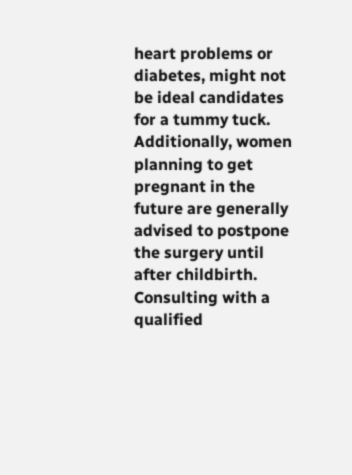heart problems or diabetes, might not be ideal candidates for a tummy tuck. Additionally, women planning to get pregnant in the future are generally advised to postpone the surgery until after childbirth. Consulting with a qualified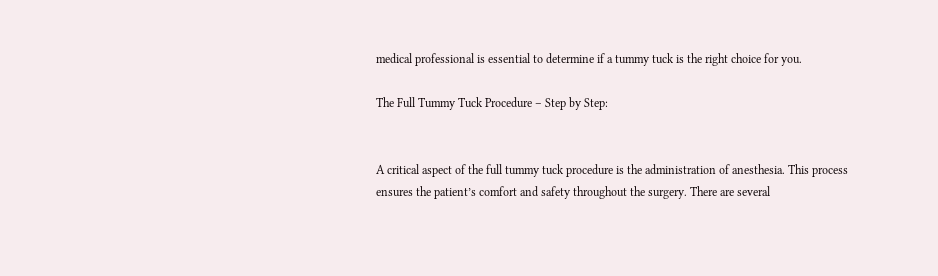medical professional is essential to determine if a tummy tuck is the right choice for you.

The Full Tummy Tuck Procedure – Step by Step:


A critical aspect of the full tummy tuck procedure is the administration of anesthesia. This process ensures the patient’s comfort and safety throughout the surgery. There are several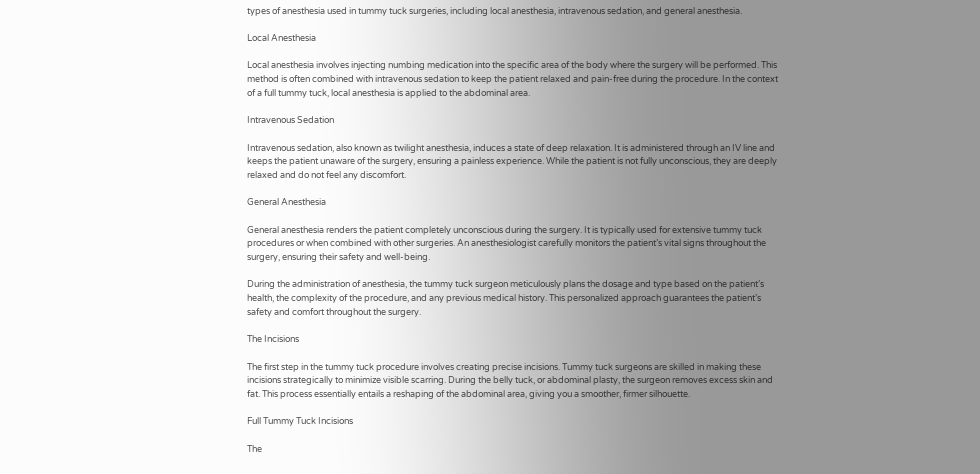types of anesthesia used in tummy tuck surgeries, including local anesthesia, intravenous sedation, and general anesthesia.

Local Anesthesia

Local anesthesia involves injecting numbing medication into the specific area of the body where the surgery will be performed. This method is often combined with intravenous sedation to keep the patient relaxed and pain-free during the procedure. In the context of a full tummy tuck, local anesthesia is applied to the abdominal area.

Intravenous Sedation

Intravenous sedation, also known as twilight anesthesia, induces a state of deep relaxation. It is administered through an IV line and keeps the patient unaware of the surgery, ensuring a painless experience. While the patient is not fully unconscious, they are deeply relaxed and do not feel any discomfort.

General Anesthesia

General anesthesia renders the patient completely unconscious during the surgery. It is typically used for extensive tummy tuck procedures or when combined with other surgeries. An anesthesiologist carefully monitors the patient’s vital signs throughout the surgery, ensuring their safety and well-being.

During the administration of anesthesia, the tummy tuck surgeon meticulously plans the dosage and type based on the patient’s health, the complexity of the procedure, and any previous medical history. This personalized approach guarantees the patient’s safety and comfort throughout the surgery.

The Incisions

The first step in the tummy tuck procedure involves creating precise incisions. Tummy tuck surgeons are skilled in making these incisions strategically to minimize visible scarring. During the belly tuck, or abdominal plasty, the surgeon removes excess skin and fat. This process essentially entails a reshaping of the abdominal area, giving you a smoother, firmer silhouette.

Full Tummy Tuck Incisions

The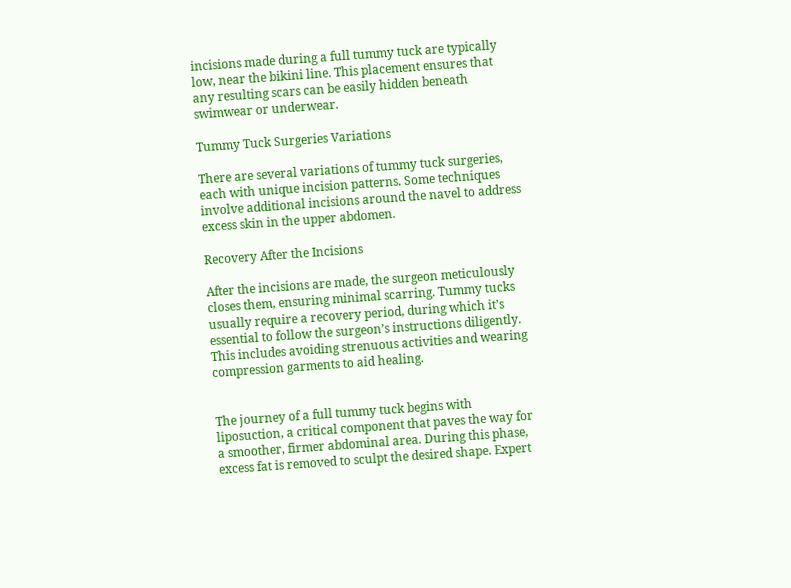incisions made during a full tummy tuck are typically low, near the bikini line. This placement ensures that any resulting scars can be easily hidden beneath swimwear or underwear.

Tummy Tuck Surgeries Variations

There are several variations of tummy tuck surgeries, each with unique incision patterns. Some techniques involve additional incisions around the navel to address excess skin in the upper abdomen.

Recovery After the Incisions

After the incisions are made, the surgeon meticulously closes them, ensuring minimal scarring. Tummy tucks usually require a recovery period, during which it’s essential to follow the surgeon’s instructions diligently. This includes avoiding strenuous activities and wearing compression garments to aid healing.


The journey of a full tummy tuck begins with liposuction, a critical component that paves the way for a smoother, firmer abdominal area. During this phase, excess fat is removed to sculpt the desired shape. Expert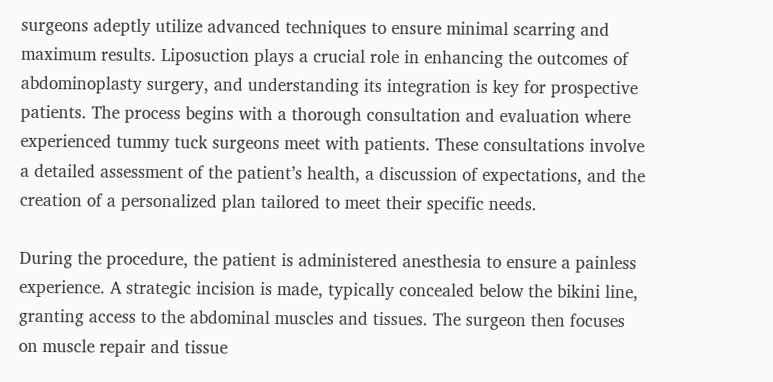surgeons adeptly utilize advanced techniques to ensure minimal scarring and maximum results. Liposuction plays a crucial role in enhancing the outcomes of abdominoplasty surgery, and understanding its integration is key for prospective patients. The process begins with a thorough consultation and evaluation where experienced tummy tuck surgeons meet with patients. These consultations involve a detailed assessment of the patient’s health, a discussion of expectations, and the creation of a personalized plan tailored to meet their specific needs.

During the procedure, the patient is administered anesthesia to ensure a painless experience. A strategic incision is made, typically concealed below the bikini line, granting access to the abdominal muscles and tissues. The surgeon then focuses on muscle repair and tissue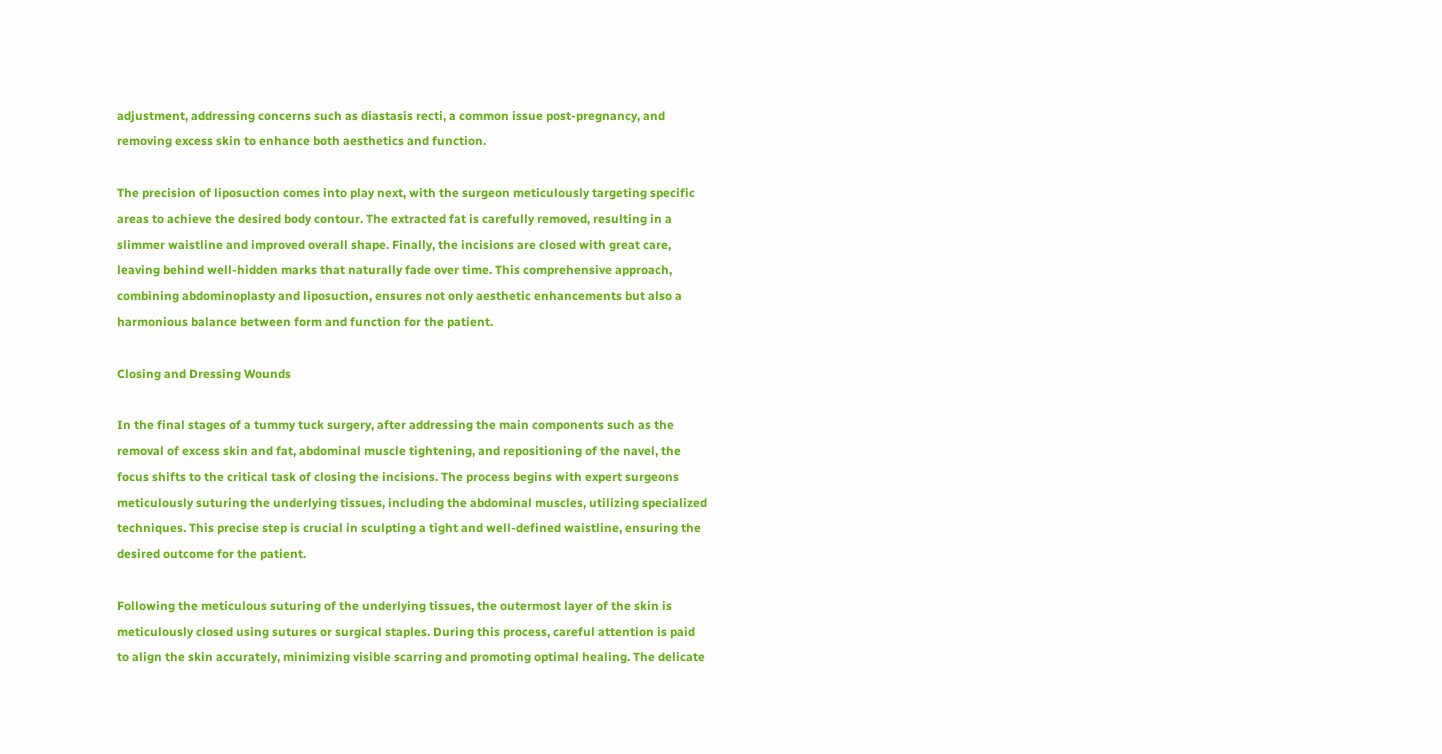adjustment, addressing concerns such as diastasis recti, a common issue post-pregnancy, and removing excess skin to enhance both aesthetics and function.

The precision of liposuction comes into play next, with the surgeon meticulously targeting specific areas to achieve the desired body contour. The extracted fat is carefully removed, resulting in a slimmer waistline and improved overall shape. Finally, the incisions are closed with great care, leaving behind well-hidden marks that naturally fade over time. This comprehensive approach, combining abdominoplasty and liposuction, ensures not only aesthetic enhancements but also a harmonious balance between form and function for the patient.

Closing and Dressing Wounds

In the final stages of a tummy tuck surgery, after addressing the main components such as the removal of excess skin and fat, abdominal muscle tightening, and repositioning of the navel, the focus shifts to the critical task of closing the incisions. The process begins with expert surgeons meticulously suturing the underlying tissues, including the abdominal muscles, utilizing specialized techniques. This precise step is crucial in sculpting a tight and well-defined waistline, ensuring the desired outcome for the patient.

Following the meticulous suturing of the underlying tissues, the outermost layer of the skin is meticulously closed using sutures or surgical staples. During this process, careful attention is paid to align the skin accurately, minimizing visible scarring and promoting optimal healing. The delicate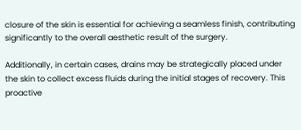closure of the skin is essential for achieving a seamless finish, contributing significantly to the overall aesthetic result of the surgery.

Additionally, in certain cases, drains may be strategically placed under the skin to collect excess fluids during the initial stages of recovery. This proactive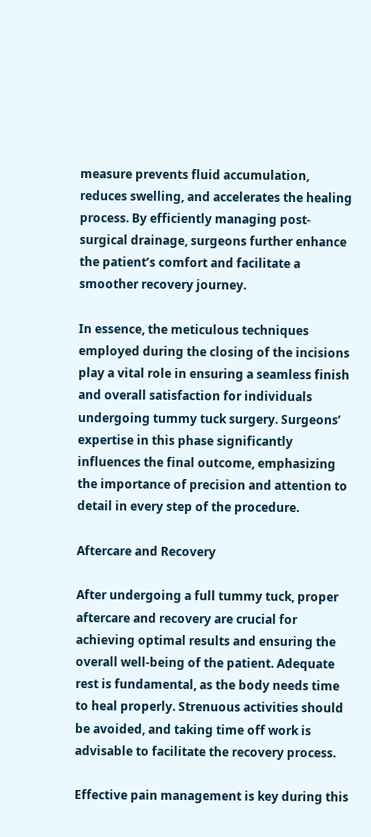measure prevents fluid accumulation, reduces swelling, and accelerates the healing process. By efficiently managing post-surgical drainage, surgeons further enhance the patient’s comfort and facilitate a smoother recovery journey.

In essence, the meticulous techniques employed during the closing of the incisions play a vital role in ensuring a seamless finish and overall satisfaction for individuals undergoing tummy tuck surgery. Surgeons’ expertise in this phase significantly influences the final outcome, emphasizing the importance of precision and attention to detail in every step of the procedure.

Aftercare and Recovery

After undergoing a full tummy tuck, proper aftercare and recovery are crucial for achieving optimal results and ensuring the overall well-being of the patient. Adequate rest is fundamental, as the body needs time to heal properly. Strenuous activities should be avoided, and taking time off work is advisable to facilitate the recovery process.

Effective pain management is key during this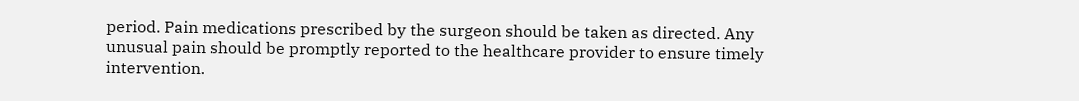period. Pain medications prescribed by the surgeon should be taken as directed. Any unusual pain should be promptly reported to the healthcare provider to ensure timely intervention.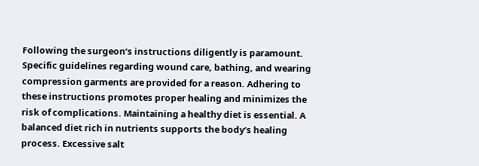Following the surgeon’s instructions diligently is paramount. Specific guidelines regarding wound care, bathing, and wearing compression garments are provided for a reason. Adhering to these instructions promotes proper healing and minimizes the risk of complications. Maintaining a healthy diet is essential. A balanced diet rich in nutrients supports the body’s healing process. Excessive salt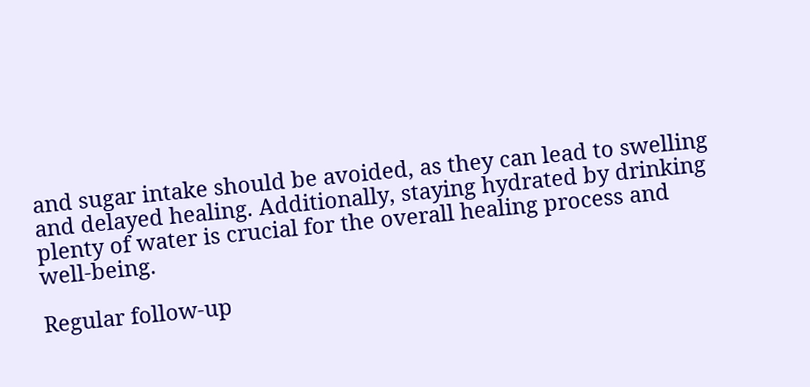and sugar intake should be avoided, as they can lead to swelling and delayed healing. Additionally, staying hydrated by drinking plenty of water is crucial for the overall healing process and well-being.

Regular follow-up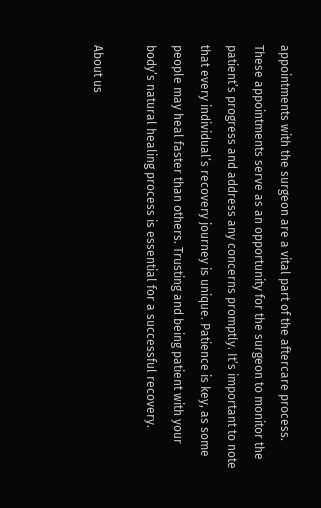appointments with the surgeon are a vital part of the aftercare process. These appointments serve as an opportunity for the surgeon to monitor the patient’s progress and address any concerns promptly. It’s important to note that every individual’s recovery journey is unique. Patience is key, as some people may heal faster than others. Trusting and being patient with your body’s natural healing process is essential for a successful recovery.

About us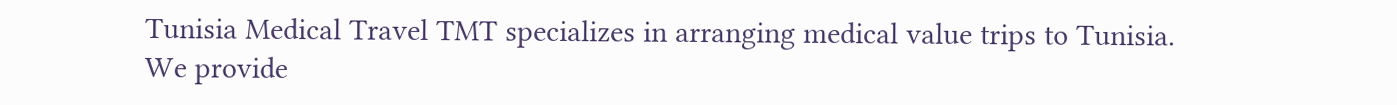Tunisia Medical Travel TMT specializes in arranging medical value trips to Tunisia. We provide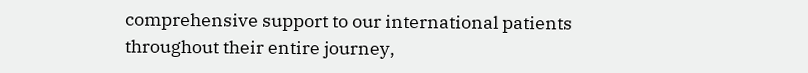comprehensive support to our international patients throughout their entire journey,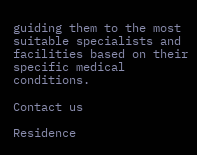guiding them to the most suitable specialists and facilities based on their specific medical conditions.

Contact us

Residence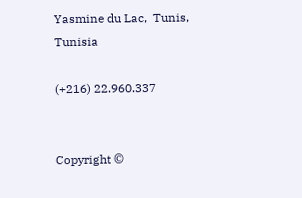Yasmine du Lac,  Tunis, Tunisia

(+216) 22.960.337


Copyright ©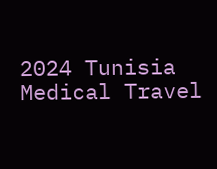2024 Tunisia Medical Travel